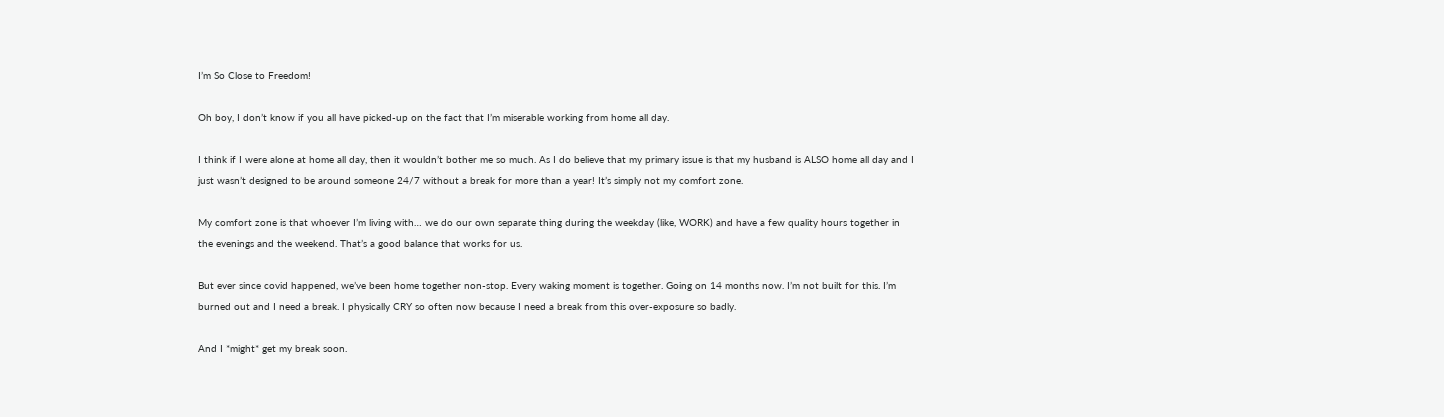I’m So Close to Freedom!

Oh boy, I don’t know if you all have picked-up on the fact that I’m miserable working from home all day.

I think if I were alone at home all day, then it wouldn’t bother me so much. As I do believe that my primary issue is that my husband is ALSO home all day and I just wasn’t designed to be around someone 24/7 without a break for more than a year! It’s simply not my comfort zone.

My comfort zone is that whoever I’m living with… we do our own separate thing during the weekday (like, WORK) and have a few quality hours together in the evenings and the weekend. That’s a good balance that works for us.

But ever since covid happened, we’ve been home together non-stop. Every waking moment is together. Going on 14 months now. I’m not built for this. I’m burned out and I need a break. I physically CRY so often now because I need a break from this over-exposure so badly.

And I *might* get my break soon.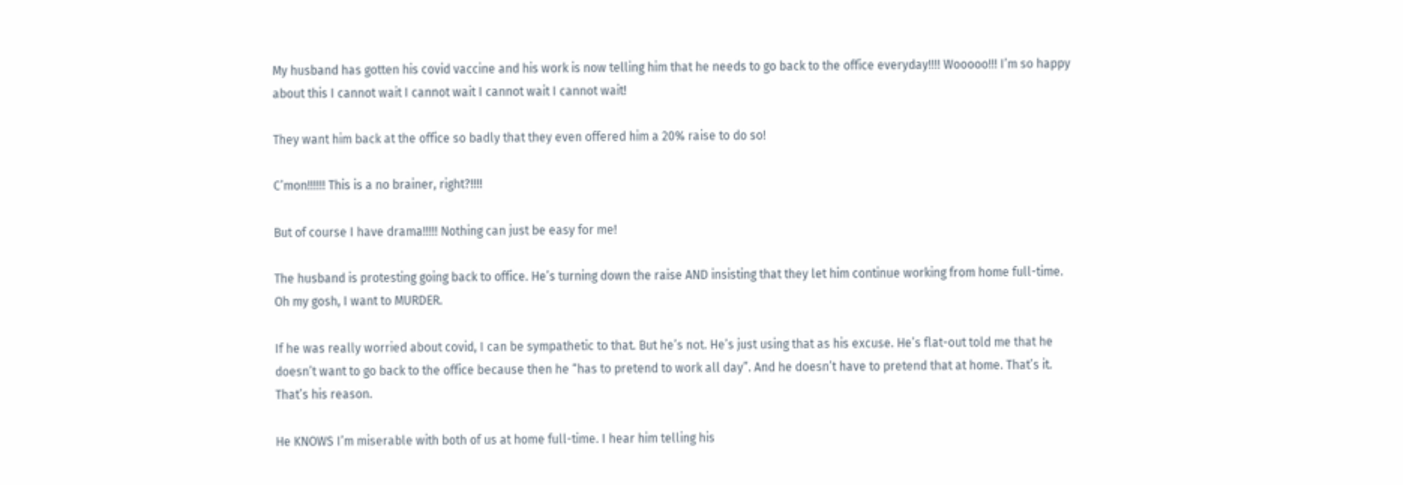My husband has gotten his covid vaccine and his work is now telling him that he needs to go back to the office everyday!!!! Wooooo!!! I’m so happy about this I cannot wait I cannot wait I cannot wait I cannot wait!

They want him back at the office so badly that they even offered him a 20% raise to do so!

C’mon!!!!!! This is a no brainer, right?!!!!

But of course I have drama!!!!! Nothing can just be easy for me!

The husband is protesting going back to office. He’s turning down the raise AND insisting that they let him continue working from home full-time. Oh my gosh, I want to MURDER.

If he was really worried about covid, I can be sympathetic to that. But he’s not. He’s just using that as his excuse. He’s flat-out told me that he doesn’t want to go back to the office because then he “has to pretend to work all day”. And he doesn’t have to pretend that at home. That’s it. That’s his reason.

He KNOWS I’m miserable with both of us at home full-time. I hear him telling his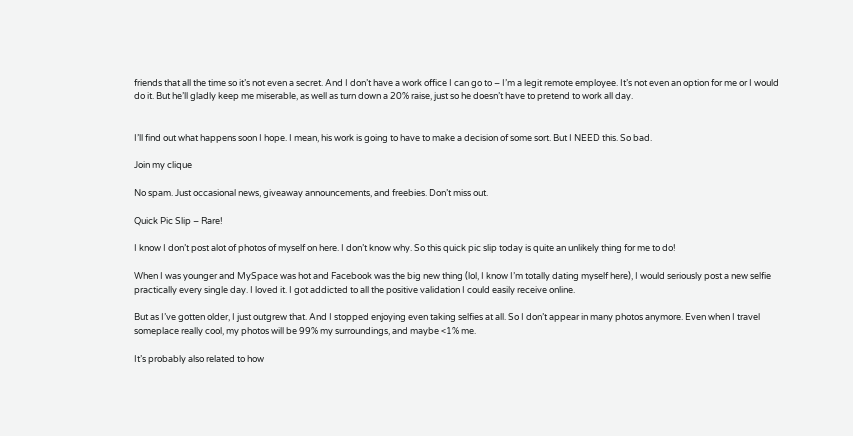friends that all the time so it’s not even a secret. And I don’t have a work office I can go to – I’m a legit remote employee. It’s not even an option for me or I would do it. But he’ll gladly keep me miserable, as well as turn down a 20% raise, just so he doesn’t have to pretend to work all day.


I’ll find out what happens soon I hope. I mean, his work is going to have to make a decision of some sort. But I NEED this. So bad.

Join my clique

No spam. Just occasional news, giveaway announcements, and freebies. Don’t miss out.

Quick Pic Slip – Rare!

I know I don’t post alot of photos of myself on here. I don’t know why. So this quick pic slip today is quite an unlikely thing for me to do!

When I was younger and MySpace was hot and Facebook was the big new thing (lol, I know I’m totally dating myself here), I would seriously post a new selfie practically every single day. I loved it. I got addicted to all the positive validation I could easily receive online.

But as I’ve gotten older, I just outgrew that. And I stopped enjoying even taking selfies at all. So I don’t appear in many photos anymore. Even when I travel someplace really cool, my photos will be 99% my surroundings, and maybe <1% me.

It’s probably also related to how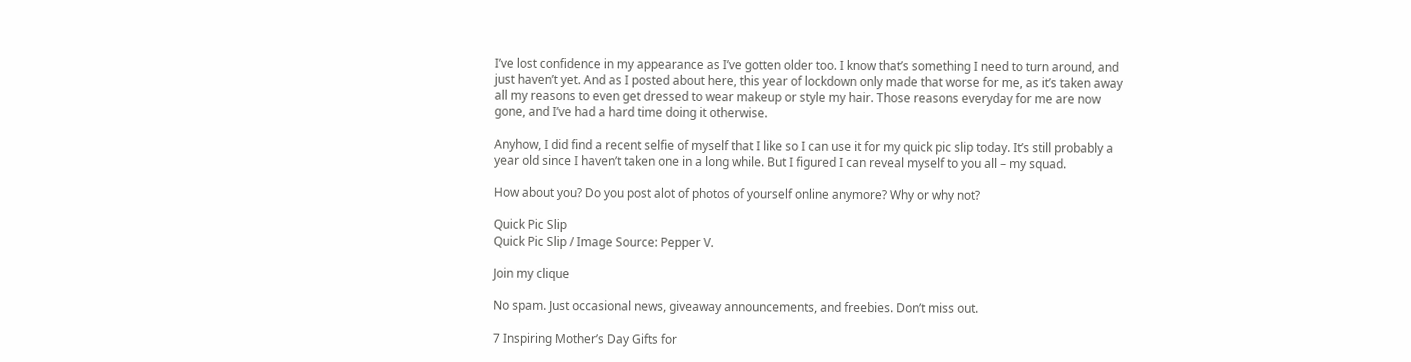I’ve lost confidence in my appearance as I’ve gotten older too. I know that’s something I need to turn around, and just haven’t yet. And as I posted about here, this year of lockdown only made that worse for me, as it’s taken away all my reasons to even get dressed to wear makeup or style my hair. Those reasons everyday for me are now gone, and I’ve had a hard time doing it otherwise.

Anyhow, I did find a recent selfie of myself that I like so I can use it for my quick pic slip today. It’s still probably a year old since I haven’t taken one in a long while. But I figured I can reveal myself to you all – my squad.

How about you? Do you post alot of photos of yourself online anymore? Why or why not?

Quick Pic Slip
Quick Pic Slip / Image Source: Pepper V.

Join my clique

No spam. Just occasional news, giveaway announcements, and freebies. Don’t miss out.

7 Inspiring Mother’s Day Gifts for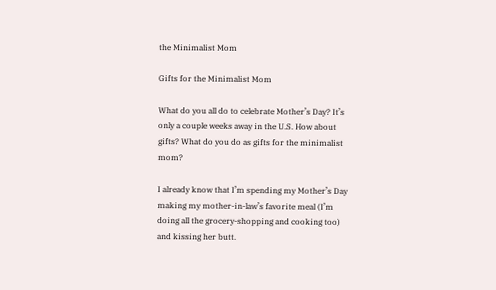the Minimalist Mom

Gifts for the Minimalist Mom

What do you all do to celebrate Mother’s Day? It’s only a couple weeks away in the U.S. How about gifts? What do you do as gifts for the minimalist mom?

I already know that I’m spending my Mother’s Day making my mother-in-law’s favorite meal (I’m doing all the grocery-shopping and cooking too) and kissing her butt.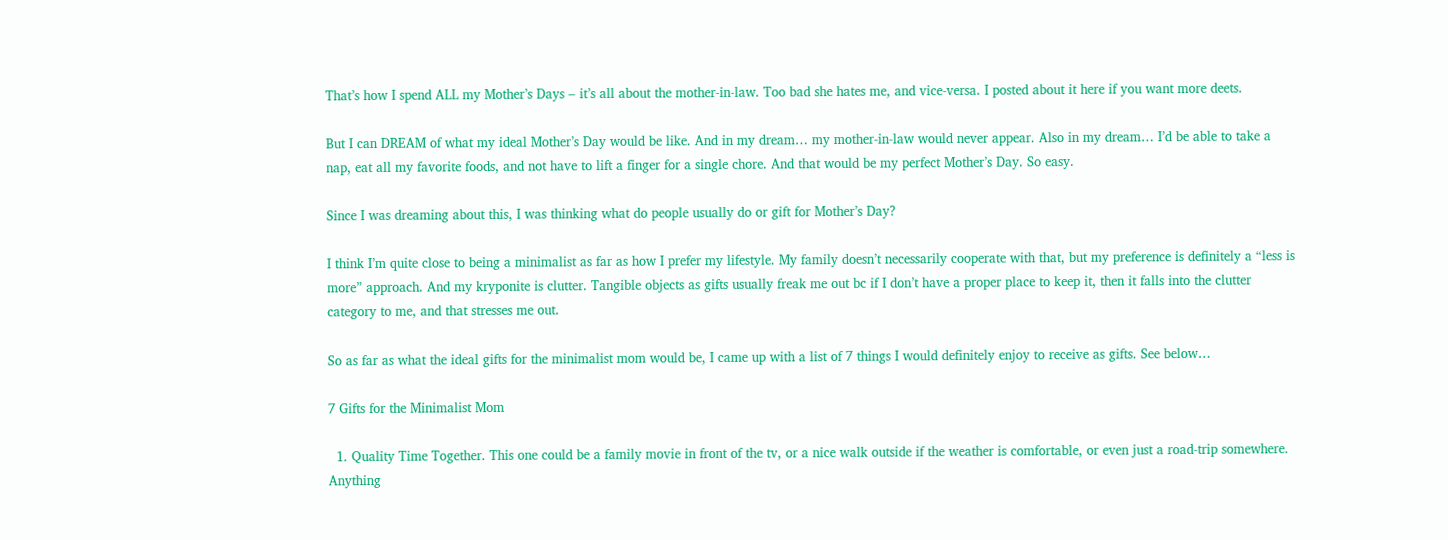That’s how I spend ALL my Mother’s Days – it’s all about the mother-in-law. Too bad she hates me, and vice-versa. I posted about it here if you want more deets.

But I can DREAM of what my ideal Mother’s Day would be like. And in my dream… my mother-in-law would never appear. Also in my dream… I’d be able to take a nap, eat all my favorite foods, and not have to lift a finger for a single chore. And that would be my perfect Mother’s Day. So easy.

Since I was dreaming about this, I was thinking what do people usually do or gift for Mother’s Day?

I think I’m quite close to being a minimalist as far as how I prefer my lifestyle. My family doesn’t necessarily cooperate with that, but my preference is definitely a “less is more” approach. And my kryponite is clutter. Tangible objects as gifts usually freak me out bc if I don’t have a proper place to keep it, then it falls into the clutter category to me, and that stresses me out.

So as far as what the ideal gifts for the minimalist mom would be, I came up with a list of 7 things I would definitely enjoy to receive as gifts. See below…

7 Gifts for the Minimalist Mom

  1. Quality Time Together. This one could be a family movie in front of the tv, or a nice walk outside if the weather is comfortable, or even just a road-trip somewhere. Anything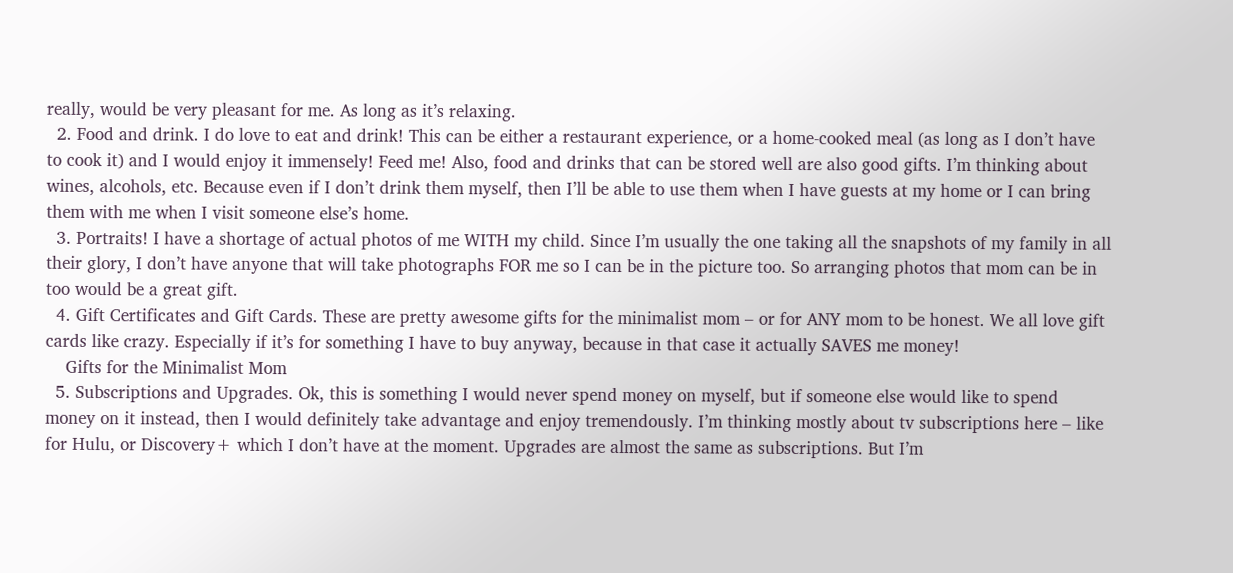really, would be very pleasant for me. As long as it’s relaxing.
  2. Food and drink. I do love to eat and drink! This can be either a restaurant experience, or a home-cooked meal (as long as I don’t have to cook it) and I would enjoy it immensely! Feed me! Also, food and drinks that can be stored well are also good gifts. I’m thinking about wines, alcohols, etc. Because even if I don’t drink them myself, then I’ll be able to use them when I have guests at my home or I can bring them with me when I visit someone else’s home.
  3. Portraits! I have a shortage of actual photos of me WITH my child. Since I’m usually the one taking all the snapshots of my family in all their glory, I don’t have anyone that will take photographs FOR me so I can be in the picture too. So arranging photos that mom can be in too would be a great gift.
  4. Gift Certificates and Gift Cards. These are pretty awesome gifts for the minimalist mom – or for ANY mom to be honest. We all love gift cards like crazy. Especially if it’s for something I have to buy anyway, because in that case it actually SAVES me money!
    Gifts for the Minimalist Mom
  5. Subscriptions and Upgrades. Ok, this is something I would never spend money on myself, but if someone else would like to spend money on it instead, then I would definitely take advantage and enjoy tremendously. I’m thinking mostly about tv subscriptions here – like for Hulu, or Discovery+ which I don’t have at the moment. Upgrades are almost the same as subscriptions. But I’m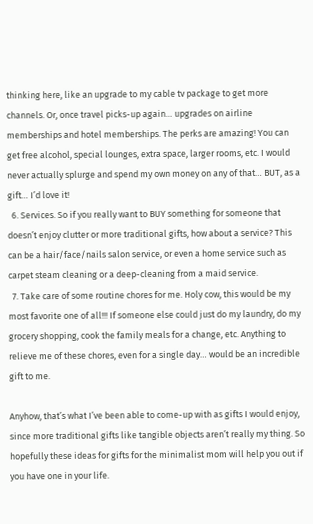thinking here, like an upgrade to my cable tv package to get more channels. Or, once travel picks-up again… upgrades on airline memberships and hotel memberships. The perks are amazing! You can get free alcohol, special lounges, extra space, larger rooms, etc. I would never actually splurge and spend my own money on any of that… BUT, as a gift… I’d love it!
  6. Services. So if you really want to BUY something for someone that doesn’t enjoy clutter or more traditional gifts, how about a service? This can be a hair/face/nails salon service, or even a home service such as carpet steam cleaning or a deep-cleaning from a maid service.
  7. Take care of some routine chores for me. Holy cow, this would be my most favorite one of all!!! If someone else could just do my laundry, do my grocery shopping, cook the family meals for a change, etc. Anything to relieve me of these chores, even for a single day… would be an incredible gift to me.

Anyhow, that’s what I’ve been able to come-up with as gifts I would enjoy, since more traditional gifts like tangible objects aren’t really my thing. So hopefully these ideas for gifts for the minimalist mom will help you out if you have one in your life.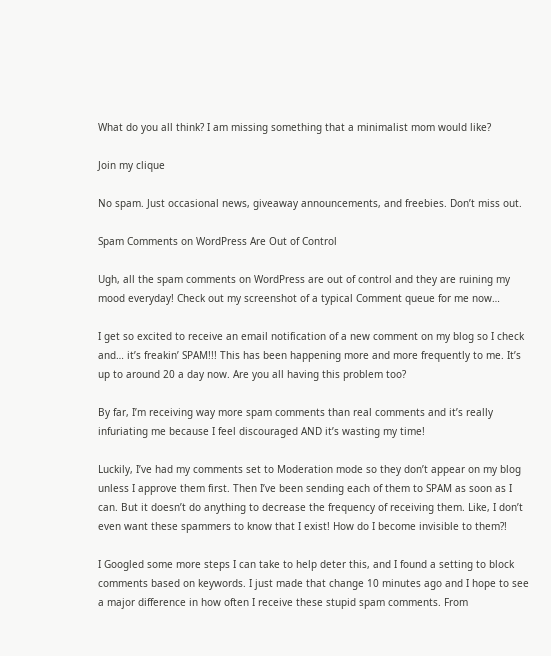What do you all think? I am missing something that a minimalist mom would like?

Join my clique

No spam. Just occasional news, giveaway announcements, and freebies. Don’t miss out.

Spam Comments on WordPress Are Out of Control

Ugh, all the spam comments on WordPress are out of control and they are ruining my mood everyday! Check out my screenshot of a typical Comment queue for me now…

I get so excited to receive an email notification of a new comment on my blog so I check and… it’s freakin’ SPAM!!! This has been happening more and more frequently to me. It’s up to around 20 a day now. Are you all having this problem too?

By far, I’m receiving way more spam comments than real comments and it’s really infuriating me because I feel discouraged AND it’s wasting my time!

Luckily, I’ve had my comments set to Moderation mode so they don’t appear on my blog unless I approve them first. Then I’ve been sending each of them to SPAM as soon as I can. But it doesn’t do anything to decrease the frequency of receiving them. Like, I don’t even want these spammers to know that I exist! How do I become invisible to them?!

I Googled some more steps I can take to help deter this, and I found a setting to block comments based on keywords. I just made that change 10 minutes ago and I hope to see a major difference in how often I receive these stupid spam comments. From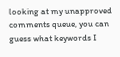looking at my unapproved comments queue, you can guess what keywords I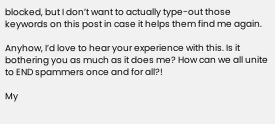blocked, but I don’t want to actually type-out those keywords on this post in case it helps them find me again.

Anyhow, I’d love to hear your experience with this. Is it bothering you as much as it does me? How can we all unite to END spammers once and for all?!

My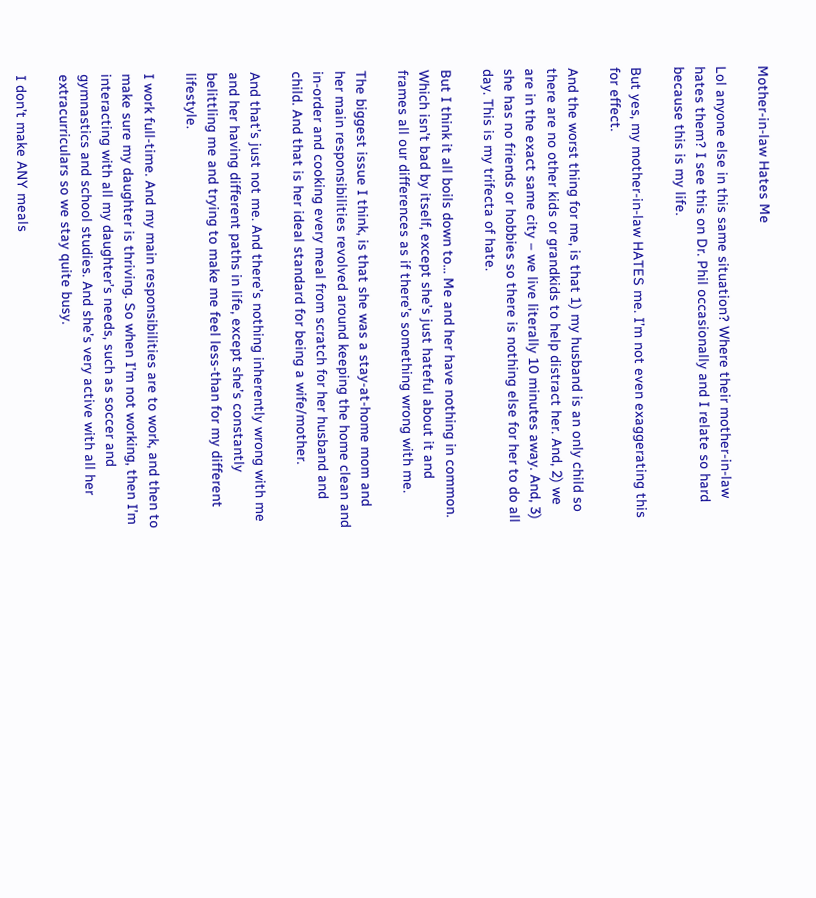Mother-in-law Hates Me

Lol anyone else in this same situation? Where their mother-in-law hates them? I see this on Dr. Phil occasionally and I relate so hard because this is my life.

But yes, my mother-in-law HATES me. I’m not even exaggerating this for effect.

And the worst thing for me, is that 1) my husband is an only child so there are no other kids or grandkids to help distract her. And, 2) we are in the exact same city – we live literally 10 minutes away. And, 3) she has no friends or hobbies so there is nothing else for her to do all day. This is my trifecta of hate.

But I think it all boils down to… Me and her have nothing in common. Which isn’t bad by itself, except she’s just hateful about it and frames all our differences as if there’s something wrong with me.

The biggest issue I think, is that she was a stay-at-home mom and her main responsibilities revolved around keeping the home clean and in-order and cooking every meal from scratch for her husband and child. And that is her ideal standard for being a wife/mother.

And that’s just not me. And there’s nothing inherently wrong with me and her having different paths in life, except she’s constantly belittling me and trying to make me feel less-than for my different lifestyle.

I work full-time. And my main responsibilities are to work, and then to make sure my daughter is thriving. So when I’m not working, then I’m interacting with all my daughter’s needs, such as soccer and gymnastics and school studies. And she’s very active with all her extracurriculars so we stay quite busy.

I don’t make ANY meals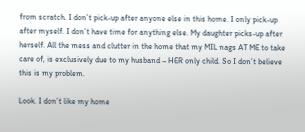from scratch. I don’t pick-up after anyone else in this home. I only pick-up after myself. I don’t have time for anything else. My daughter picks-up after herself. All the mess and clutter in the home that my MIL nags AT ME to take care of, is exclusively due to my husband – HER only child. So I don’t believe this is my problem.

Look. I don’t like my home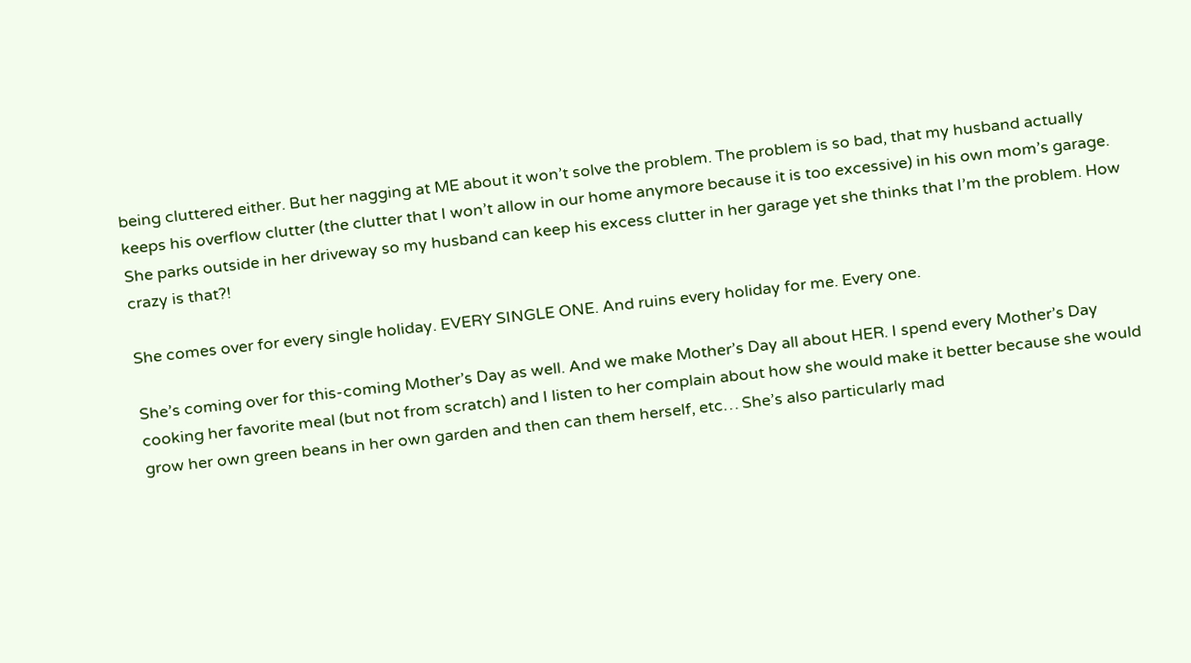being cluttered either. But her nagging at ME about it won’t solve the problem. The problem is so bad, that my husband actually keeps his overflow clutter (the clutter that I won’t allow in our home anymore because it is too excessive) in his own mom’s garage. She parks outside in her driveway so my husband can keep his excess clutter in her garage yet she thinks that I’m the problem. How crazy is that?!

She comes over for every single holiday. EVERY SINGLE ONE. And ruins every holiday for me. Every one.

She’s coming over for this-coming Mother’s Day as well. And we make Mother’s Day all about HER. I spend every Mother’s Day cooking her favorite meal (but not from scratch) and I listen to her complain about how she would make it better because she would grow her own green beans in her own garden and then can them herself, etc… She’s also particularly mad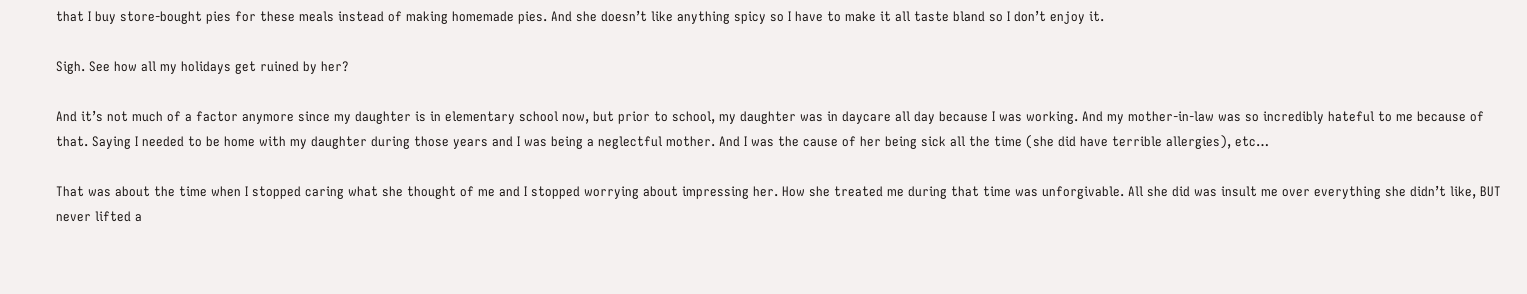that I buy store-bought pies for these meals instead of making homemade pies. And she doesn’t like anything spicy so I have to make it all taste bland so I don’t enjoy it.

Sigh. See how all my holidays get ruined by her?

And it’s not much of a factor anymore since my daughter is in elementary school now, but prior to school, my daughter was in daycare all day because I was working. And my mother-in-law was so incredibly hateful to me because of that. Saying I needed to be home with my daughter during those years and I was being a neglectful mother. And I was the cause of her being sick all the time (she did have terrible allergies), etc…

That was about the time when I stopped caring what she thought of me and I stopped worrying about impressing her. How she treated me during that time was unforgivable. All she did was insult me over everything she didn’t like, BUT never lifted a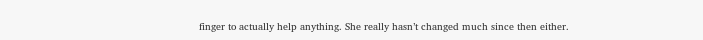finger to actually help anything. She really hasn’t changed much since then either.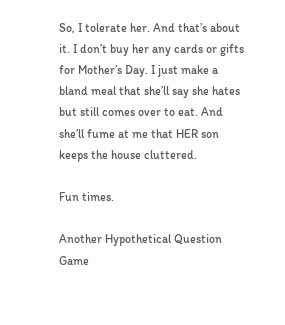So, I tolerate her. And that’s about it. I don’t buy her any cards or gifts for Mother’s Day. I just make a bland meal that she’ll say she hates but still comes over to eat. And she’ll fume at me that HER son keeps the house cluttered.

Fun times.

Another Hypothetical Question Game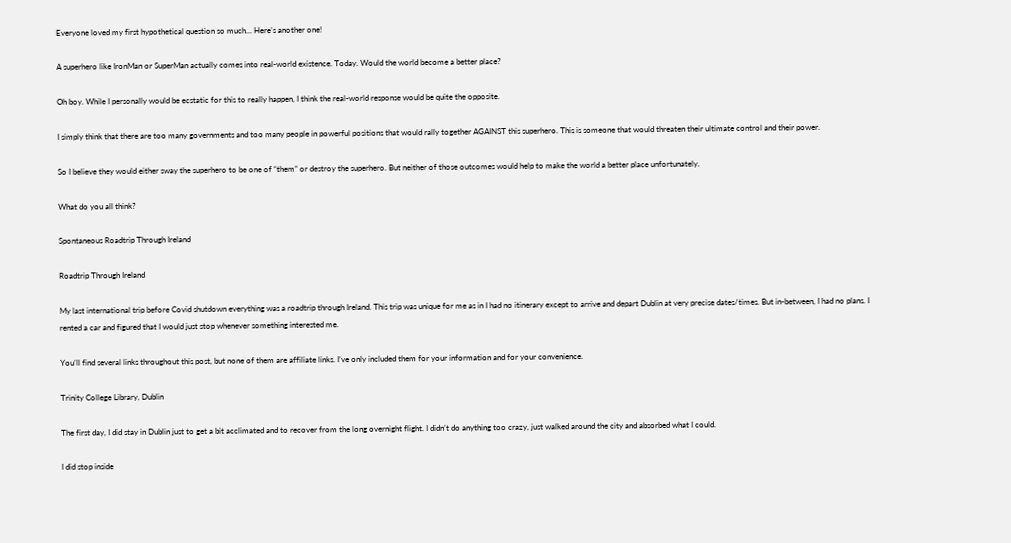Everyone loved my first hypothetical question so much… Here’s another one!

A superhero like IronMan or SuperMan actually comes into real-world existence. Today. Would the world become a better place?

Oh boy. While I personally would be ecstatic for this to really happen, I think the real-world response would be quite the opposite.

I simply think that there are too many governments and too many people in powerful positions that would rally together AGAINST this superhero. This is someone that would threaten their ultimate control and their power.

So I believe they would either sway the superhero to be one of “them” or destroy the superhero. But neither of those outcomes would help to make the world a better place unfortunately.

What do you all think?

Spontaneous Roadtrip Through Ireland

Roadtrip Through Ireland

My last international trip before Covid shutdown everything was a roadtrip through Ireland. This trip was unique for me as in I had no itinerary except to arrive and depart Dublin at very precise dates/times. But in-between, I had no plans. I rented a car and figured that I would just stop whenever something interested me.

You’ll find several links throughout this post, but none of them are affiliate links. I’ve only included them for your information and for your convenience.

Trinity College Library, Dublin

The first day, I did stay in Dublin just to get a bit acclimated and to recover from the long overnight flight. I didn’t do anything too crazy, just walked around the city and absorbed what I could.

I did stop inside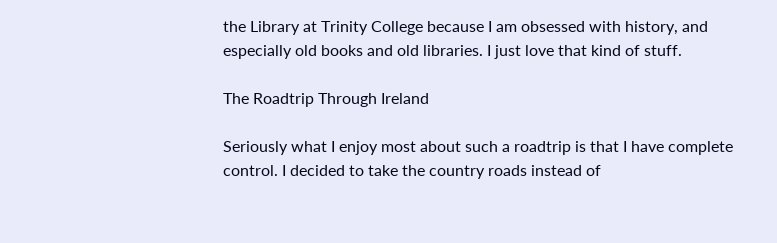the Library at Trinity College because I am obsessed with history, and especially old books and old libraries. I just love that kind of stuff.

The Roadtrip Through Ireland

Seriously what I enjoy most about such a roadtrip is that I have complete control. I decided to take the country roads instead of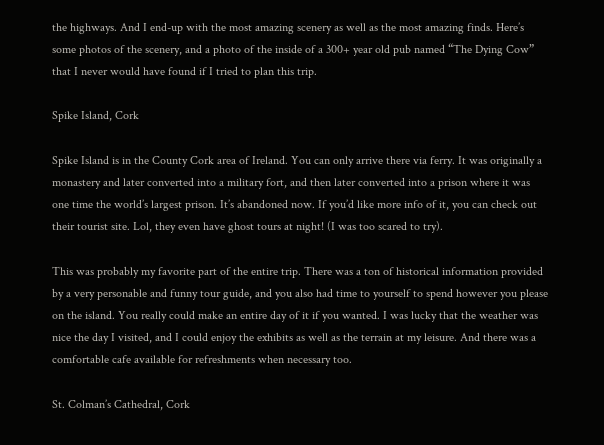the highways. And I end-up with the most amazing scenery as well as the most amazing finds. Here’s some photos of the scenery, and a photo of the inside of a 300+ year old pub named “The Dying Cow” that I never would have found if I tried to plan this trip.

Spike Island, Cork

Spike Island is in the County Cork area of Ireland. You can only arrive there via ferry. It was originally a monastery and later converted into a military fort, and then later converted into a prison where it was one time the world’s largest prison. It’s abandoned now. If you’d like more info of it, you can check out their tourist site. Lol, they even have ghost tours at night! (I was too scared to try).

This was probably my favorite part of the entire trip. There was a ton of historical information provided by a very personable and funny tour guide, and you also had time to yourself to spend however you please on the island. You really could make an entire day of it if you wanted. I was lucky that the weather was nice the day I visited, and I could enjoy the exhibits as well as the terrain at my leisure. And there was a comfortable cafe available for refreshments when necessary too.

St. Colman’s Cathedral, Cork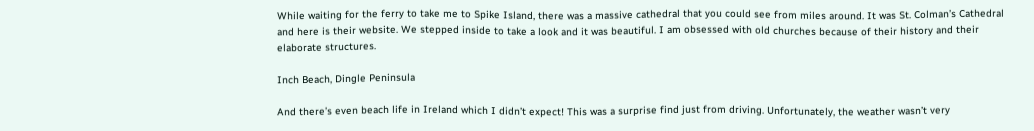While waiting for the ferry to take me to Spike Island, there was a massive cathedral that you could see from miles around. It was St. Colman’s Cathedral and here is their website. We stepped inside to take a look and it was beautiful. I am obsessed with old churches because of their history and their elaborate structures.

Inch Beach, Dingle Peninsula

And there’s even beach life in Ireland which I didn’t expect! This was a surprise find just from driving. Unfortunately, the weather wasn’t very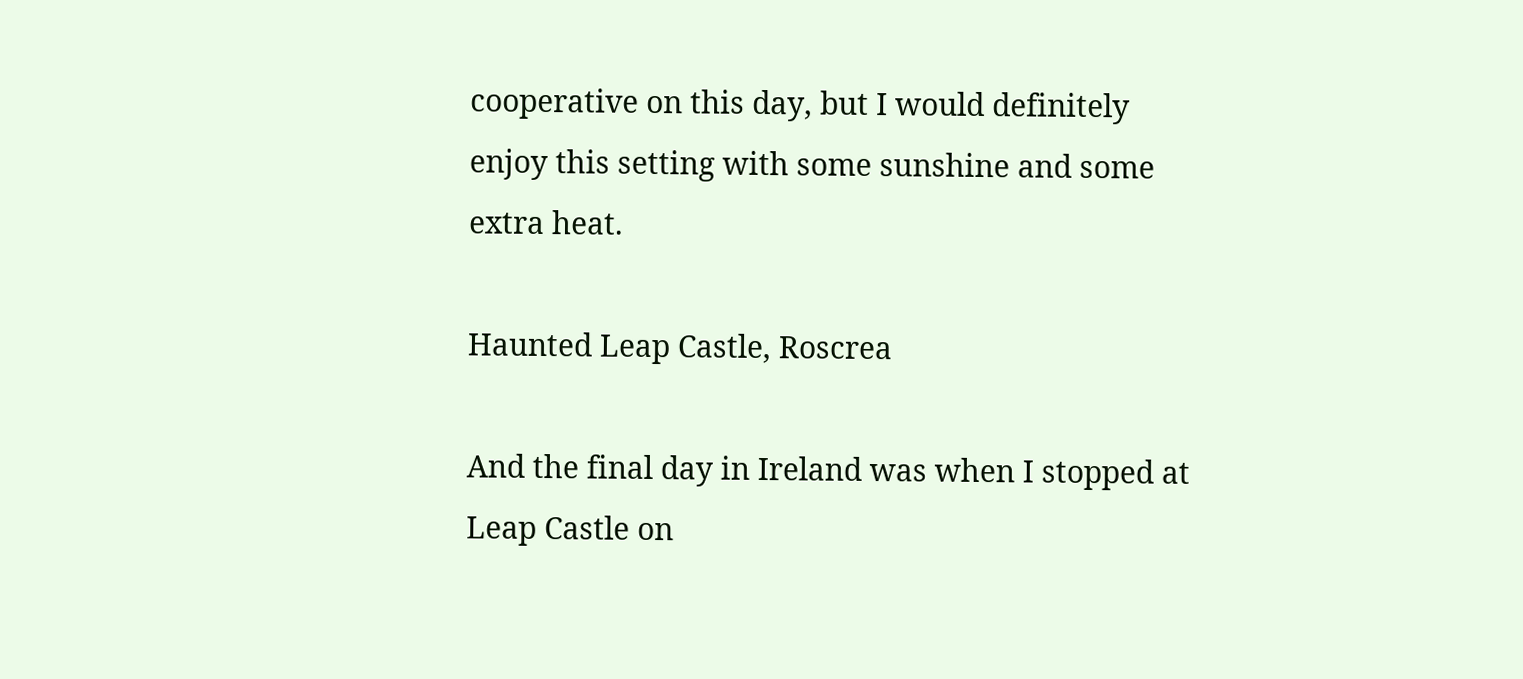cooperative on this day, but I would definitely enjoy this setting with some sunshine and some extra heat.

Haunted Leap Castle, Roscrea

And the final day in Ireland was when I stopped at Leap Castle on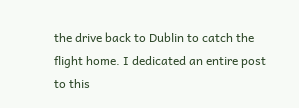the drive back to Dublin to catch the flight home. I dedicated an entire post to this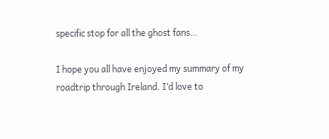specific stop for all the ghost fans…

I hope you all have enjoyed my summary of my roadtrip through Ireland. I’d love to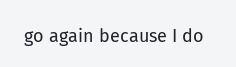go again because I do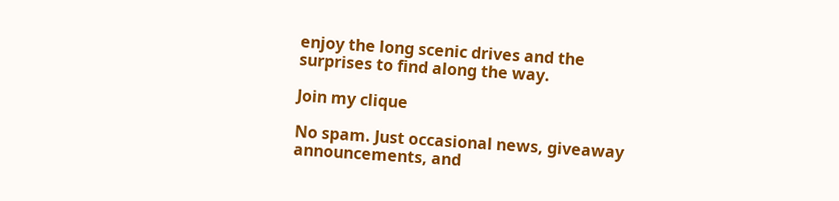enjoy the long scenic drives and the surprises to find along the way.

Join my clique

No spam. Just occasional news, giveaway announcements, and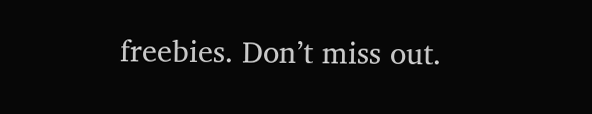freebies. Don’t miss out.